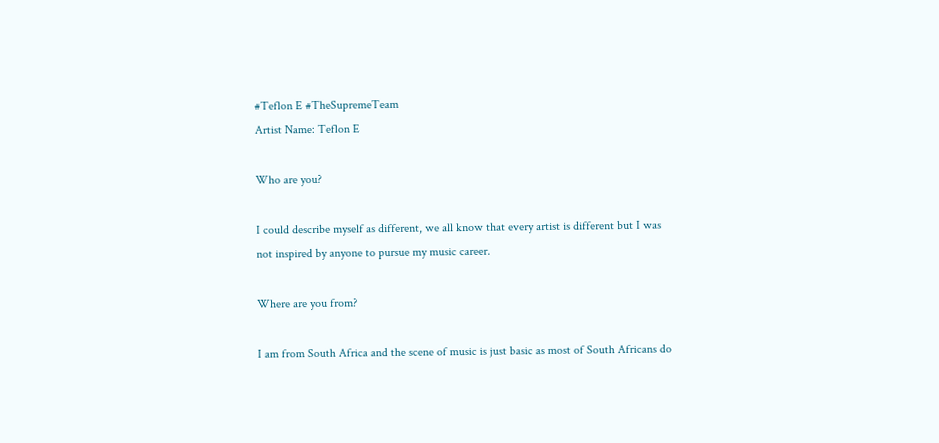#Teflon E #TheSupremeTeam
Artist Name: Teflon E

Who are you?

I could describe myself as different, we all know that every artist is different but I was not inspired by anyone to pursue my music career.

Where are you from?

I am from South Africa and the scene of music is just basic as most of South Africans do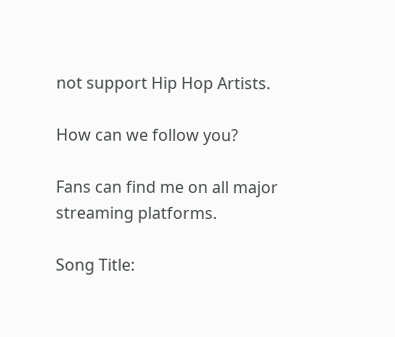not support Hip Hop Artists.

How can we follow you?

Fans can find me on all major streaming platforms.

Song Title: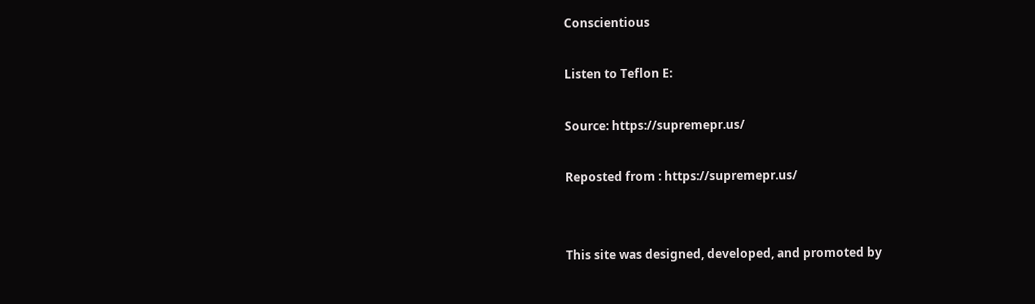Conscientious

Listen to Teflon E:

Source: https://supremepr.us/

Reposted from : https://supremepr.us/


This site was designed, developed, and promoted by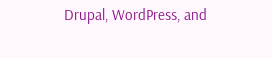Drupal, WordPress, and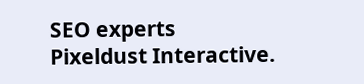SEO experts Pixeldust Interactive.